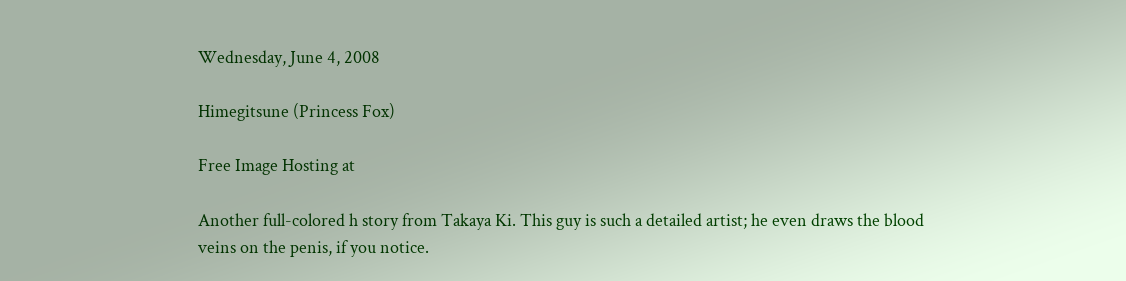Wednesday, June 4, 2008

Himegitsune (Princess Fox)

Free Image Hosting at

Another full-colored h story from Takaya Ki. This guy is such a detailed artist; he even draws the blood veins on the penis, if you notice.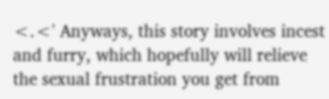<.<' Anyways, this story involves incest and furry, which hopefully will relieve the sexual frustration you get from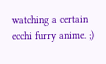watching a certain ecchi furry anime. ;)